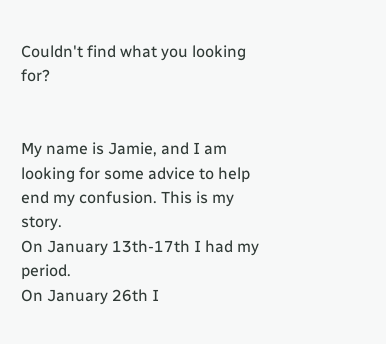Couldn't find what you looking for?


My name is Jamie, and I am looking for some advice to help end my confusion. This is my story.
On January 13th-17th I had my period.
On January 26th I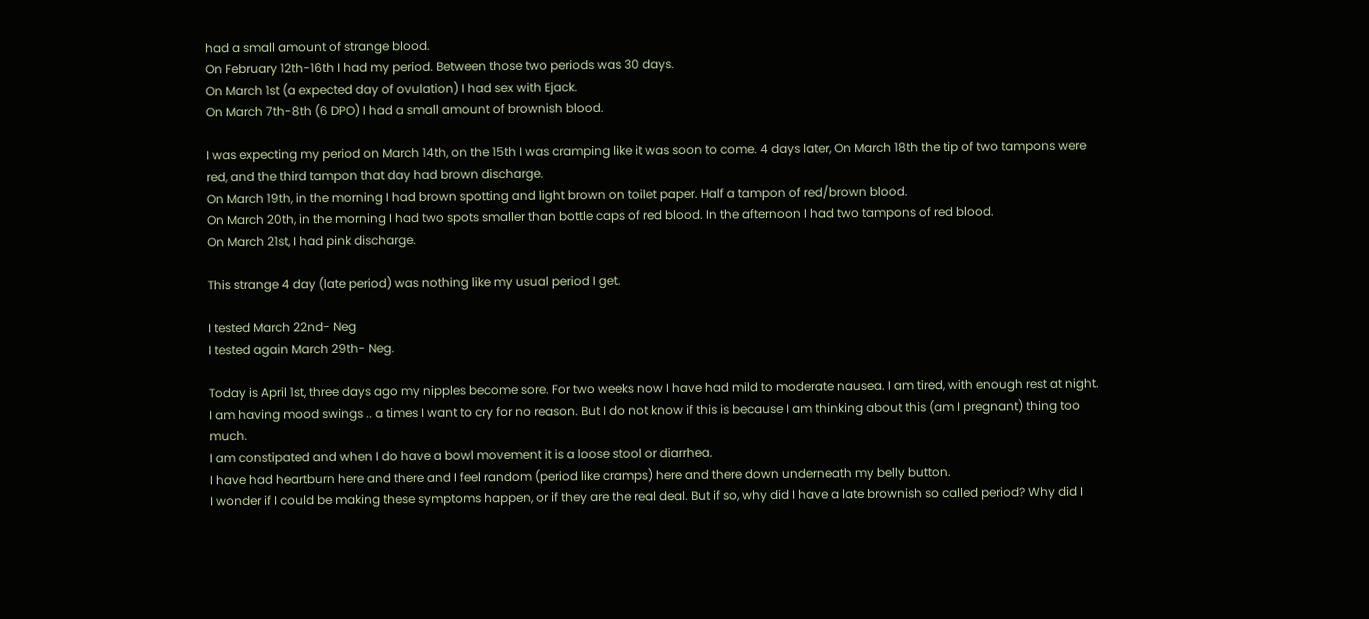had a small amount of strange blood.
On February 12th-16th I had my period. Between those two periods was 30 days.
On March 1st (a expected day of ovulation) I had sex with Ejack.
On March 7th-8th (6 DPO) I had a small amount of brownish blood.

I was expecting my period on March 14th, on the 15th I was cramping like it was soon to come. 4 days later, On March 18th the tip of two tampons were red, and the third tampon that day had brown discharge.
On March 19th, in the morning I had brown spotting and light brown on toilet paper. Half a tampon of red/brown blood.
On March 20th, in the morning I had two spots smaller than bottle caps of red blood. In the afternoon I had two tampons of red blood.
On March 21st, I had pink discharge.

This strange 4 day (late period) was nothing like my usual period I get.

I tested March 22nd- Neg
I tested again March 29th- Neg.

Today is April 1st, three days ago my nipples become sore. For two weeks now I have had mild to moderate nausea. I am tired, with enough rest at night. I am having mood swings .. a times I want to cry for no reason. But I do not know if this is because I am thinking about this (am I pregnant) thing too much.
I am constipated and when I do have a bowl movement it is a loose stool or diarrhea.
I have had heartburn here and there and I feel random (period like cramps) here and there down underneath my belly button.
I wonder if I could be making these symptoms happen, or if they are the real deal. But if so, why did I have a late brownish so called period? Why did I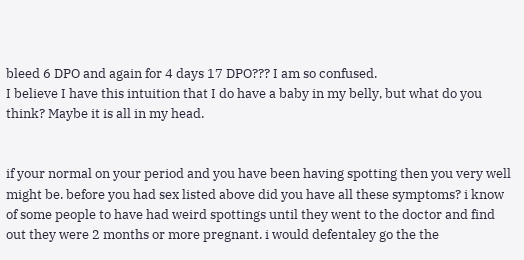bleed 6 DPO and again for 4 days 17 DPO??? I am so confused.
I believe I have this intuition that I do have a baby in my belly, but what do you think? Maybe it is all in my head.


if your normal on your period and you have been having spotting then you very well might be. before you had sex listed above did you have all these symptoms? i know of some people to have had weird spottings until they went to the doctor and find out they were 2 months or more pregnant. i would defentaley go the the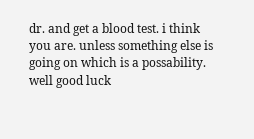dr. and get a blood test. i think you are. unless something else is going on which is a possability. well good luck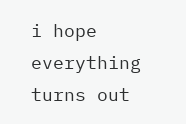i hope everything turns out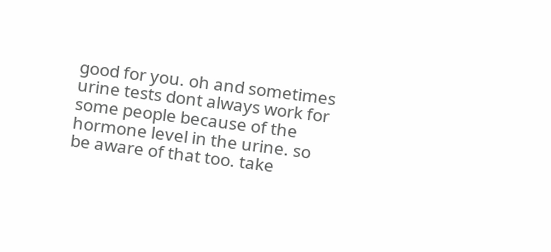good for you. oh and sometimes urine tests dont always work for some people because of the hormone level in the urine. so be aware of that too. take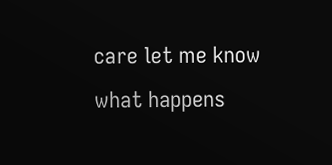care let me know what happens